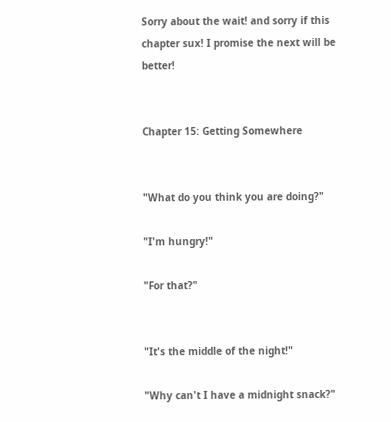Sorry about the wait! and sorry if this chapter sux! I promise the next will be better!


Chapter 15: Getting Somewhere


"What do you think you are doing?"

"I'm hungry!"

"For that?"


"It's the middle of the night!"

"Why can't I have a midnight snack?"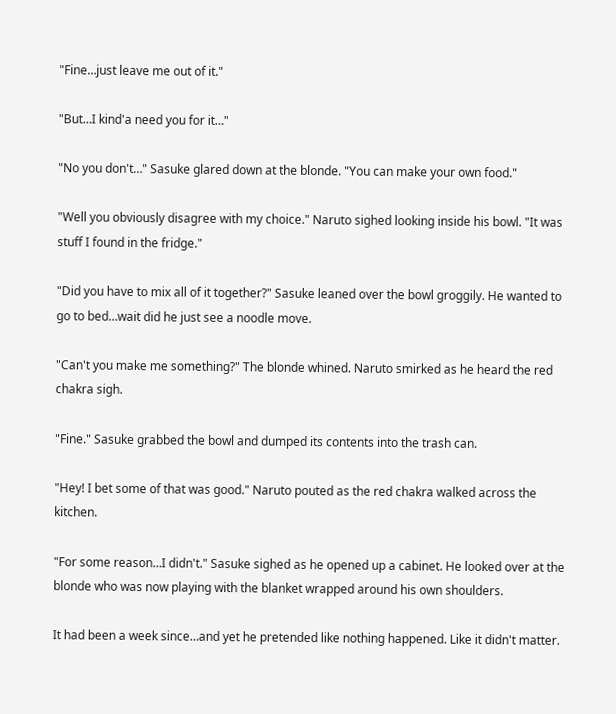"Fine…just leave me out of it."

"But…I kind'a need you for it…"

"No you don't…" Sasuke glared down at the blonde. "You can make your own food."

"Well you obviously disagree with my choice." Naruto sighed looking inside his bowl. "It was stuff I found in the fridge."

"Did you have to mix all of it together?" Sasuke leaned over the bowl groggily. He wanted to go to bed…wait did he just see a noodle move.

"Can't you make me something?" The blonde whined. Naruto smirked as he heard the red chakra sigh.

"Fine." Sasuke grabbed the bowl and dumped its contents into the trash can.

"Hey! I bet some of that was good." Naruto pouted as the red chakra walked across the kitchen.

"For some reason…I didn't." Sasuke sighed as he opened up a cabinet. He looked over at the blonde who was now playing with the blanket wrapped around his own shoulders.

It had been a week since…and yet he pretended like nothing happened. Like it didn't matter.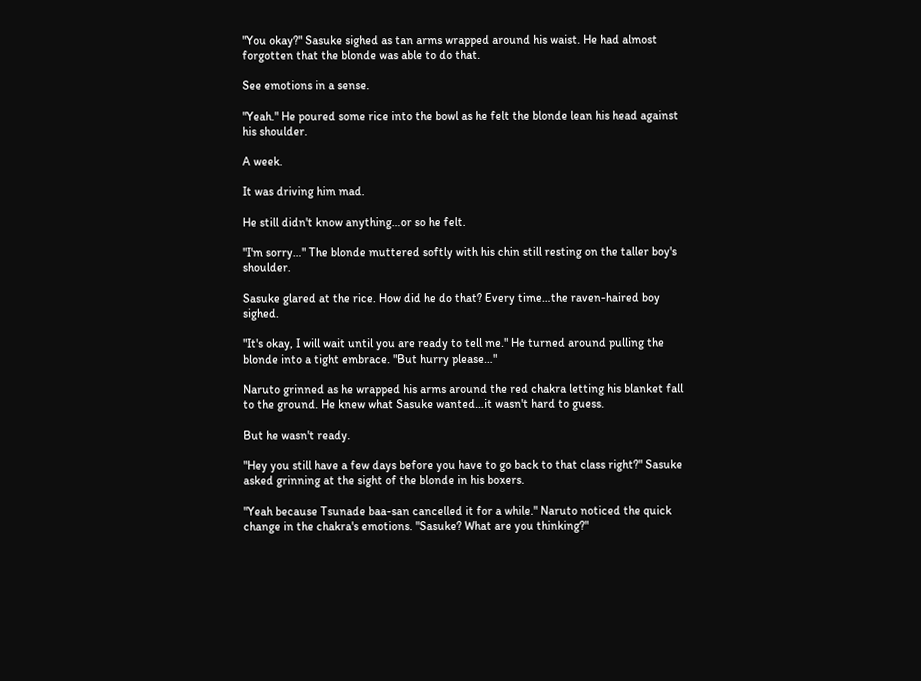"You okay?" Sasuke sighed as tan arms wrapped around his waist. He had almost forgotten that the blonde was able to do that.

See emotions in a sense.

"Yeah." He poured some rice into the bowl as he felt the blonde lean his head against his shoulder.

A week.

It was driving him mad.

He still didn't know anything…or so he felt.

"I'm sorry…" The blonde muttered softly with his chin still resting on the taller boy's shoulder.

Sasuke glared at the rice. How did he do that? Every time…the raven-haired boy sighed.

"It's okay, I will wait until you are ready to tell me." He turned around pulling the blonde into a tight embrace. "But hurry please…"

Naruto grinned as he wrapped his arms around the red chakra letting his blanket fall to the ground. He knew what Sasuke wanted…it wasn't hard to guess.

But he wasn't ready.

"Hey you still have a few days before you have to go back to that class right?" Sasuke asked grinning at the sight of the blonde in his boxers.

"Yeah because Tsunade baa-san cancelled it for a while." Naruto noticed the quick change in the chakra's emotions. "Sasuke? What are you thinking?"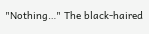"Nothing…" The black-haired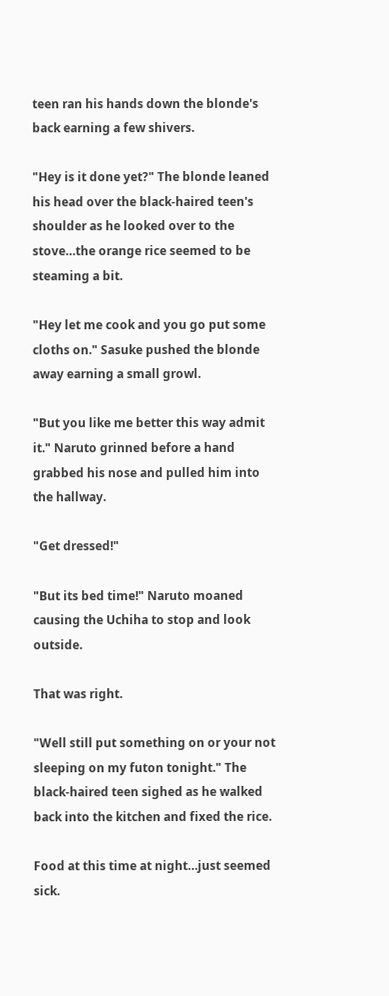teen ran his hands down the blonde's back earning a few shivers.

"Hey is it done yet?" The blonde leaned his head over the black-haired teen's shoulder as he looked over to the stove…the orange rice seemed to be steaming a bit.

"Hey let me cook and you go put some cloths on." Sasuke pushed the blonde away earning a small growl.

"But you like me better this way admit it." Naruto grinned before a hand grabbed his nose and pulled him into the hallway.

"Get dressed!"

"But its bed time!" Naruto moaned causing the Uchiha to stop and look outside.

That was right.

"Well still put something on or your not sleeping on my futon tonight." The black-haired teen sighed as he walked back into the kitchen and fixed the rice.

Food at this time at night…just seemed sick.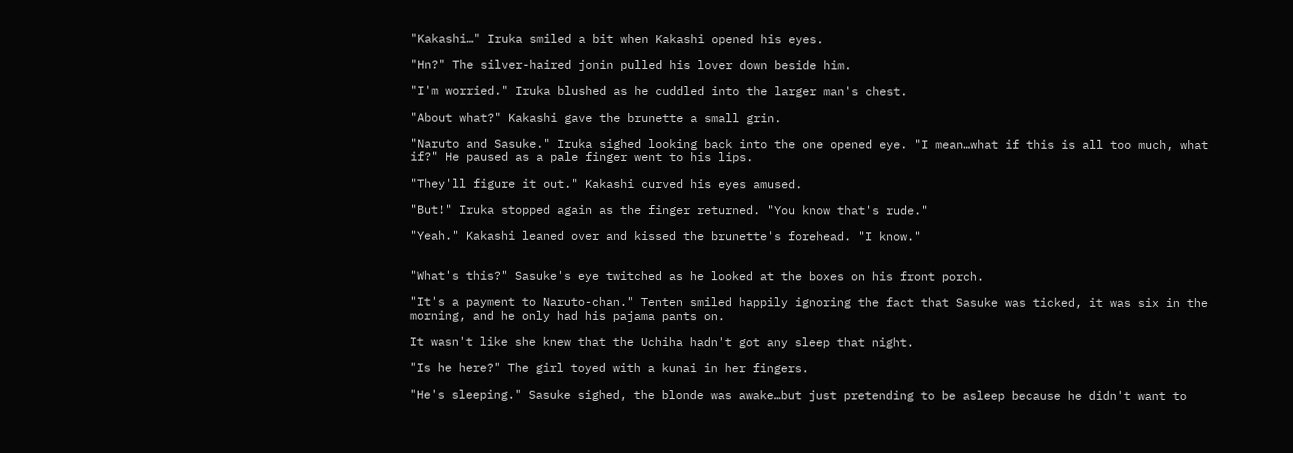"Kakashi…" Iruka smiled a bit when Kakashi opened his eyes.

"Hn?" The silver-haired jonin pulled his lover down beside him.

"I'm worried." Iruka blushed as he cuddled into the larger man's chest.

"About what?" Kakashi gave the brunette a small grin.

"Naruto and Sasuke." Iruka sighed looking back into the one opened eye. "I mean…what if this is all too much, what if?" He paused as a pale finger went to his lips.

"They'll figure it out." Kakashi curved his eyes amused.

"But!" Iruka stopped again as the finger returned. "You know that's rude."

"Yeah." Kakashi leaned over and kissed the brunette's forehead. "I know."


"What's this?" Sasuke's eye twitched as he looked at the boxes on his front porch.

"It's a payment to Naruto-chan." Tenten smiled happily ignoring the fact that Sasuke was ticked, it was six in the morning, and he only had his pajama pants on.

It wasn't like she knew that the Uchiha hadn't got any sleep that night.

"Is he here?" The girl toyed with a kunai in her fingers.

"He's sleeping." Sasuke sighed, the blonde was awake…but just pretending to be asleep because he didn't want to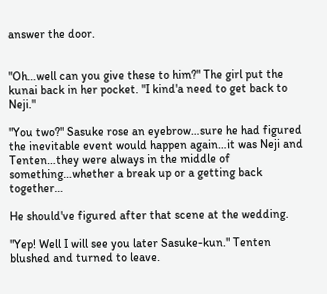answer the door.


"Oh…well can you give these to him?" The girl put the kunai back in her pocket. "I kind'a need to get back to Neji."

"You two?" Sasuke rose an eyebrow…sure he had figured the inevitable event would happen again…it was Neji and Tenten…they were always in the middle of something…whether a break up or a getting back together…

He should've figured after that scene at the wedding.

"Yep! Well I will see you later Sasuke-kun." Tenten blushed and turned to leave.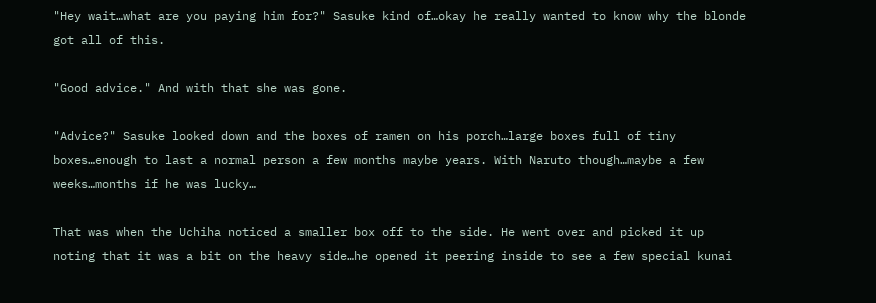"Hey wait…what are you paying him for?" Sasuke kind of…okay he really wanted to know why the blonde got all of this.

"Good advice." And with that she was gone.

"Advice?" Sasuke looked down and the boxes of ramen on his porch…large boxes full of tiny boxes…enough to last a normal person a few months maybe years. With Naruto though…maybe a few weeks…months if he was lucky…

That was when the Uchiha noticed a smaller box off to the side. He went over and picked it up noting that it was a bit on the heavy side…he opened it peering inside to see a few special kunai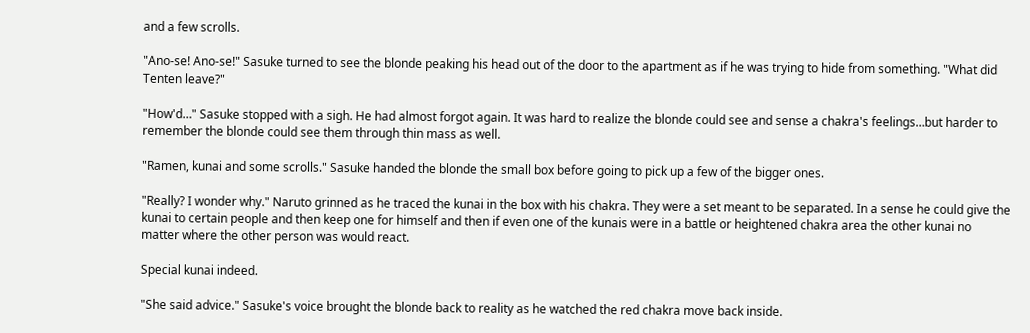and a few scrolls.

"Ano-se! Ano-se!" Sasuke turned to see the blonde peaking his head out of the door to the apartment as if he was trying to hide from something. "What did Tenten leave?"

"How'd…" Sasuke stopped with a sigh. He had almost forgot again. It was hard to realize the blonde could see and sense a chakra's feelings…but harder to remember the blonde could see them through thin mass as well.

"Ramen, kunai and some scrolls." Sasuke handed the blonde the small box before going to pick up a few of the bigger ones.

"Really? I wonder why." Naruto grinned as he traced the kunai in the box with his chakra. They were a set meant to be separated. In a sense he could give the kunai to certain people and then keep one for himself and then if even one of the kunais were in a battle or heightened chakra area the other kunai no matter where the other person was would react.

Special kunai indeed.

"She said advice." Sasuke's voice brought the blonde back to reality as he watched the red chakra move back inside.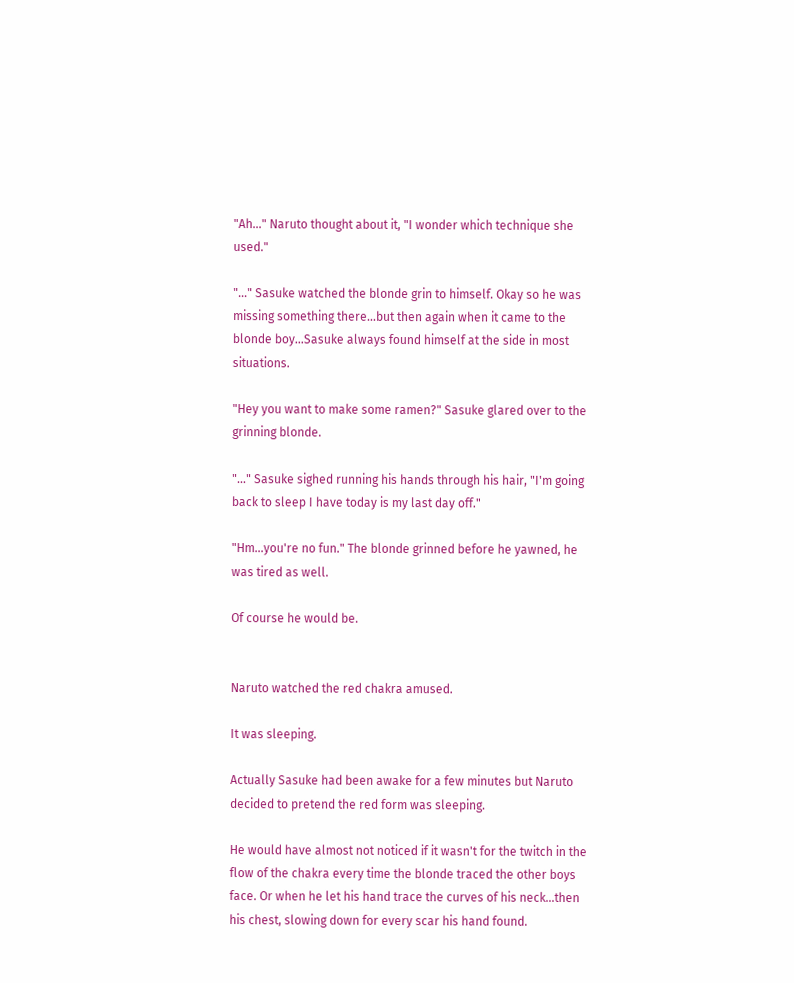"Ah…" Naruto thought about it, "I wonder which technique she used."

"…" Sasuke watched the blonde grin to himself. Okay so he was missing something there…but then again when it came to the blonde boy…Sasuke always found himself at the side in most situations.

"Hey you want to make some ramen?" Sasuke glared over to the grinning blonde.

"…" Sasuke sighed running his hands through his hair, "I'm going back to sleep I have today is my last day off."

"Hm…you're no fun." The blonde grinned before he yawned, he was tired as well.

Of course he would be.


Naruto watched the red chakra amused.

It was sleeping.

Actually Sasuke had been awake for a few minutes but Naruto decided to pretend the red form was sleeping.

He would have almost not noticed if it wasn't for the twitch in the flow of the chakra every time the blonde traced the other boys face. Or when he let his hand trace the curves of his neck…then his chest, slowing down for every scar his hand found.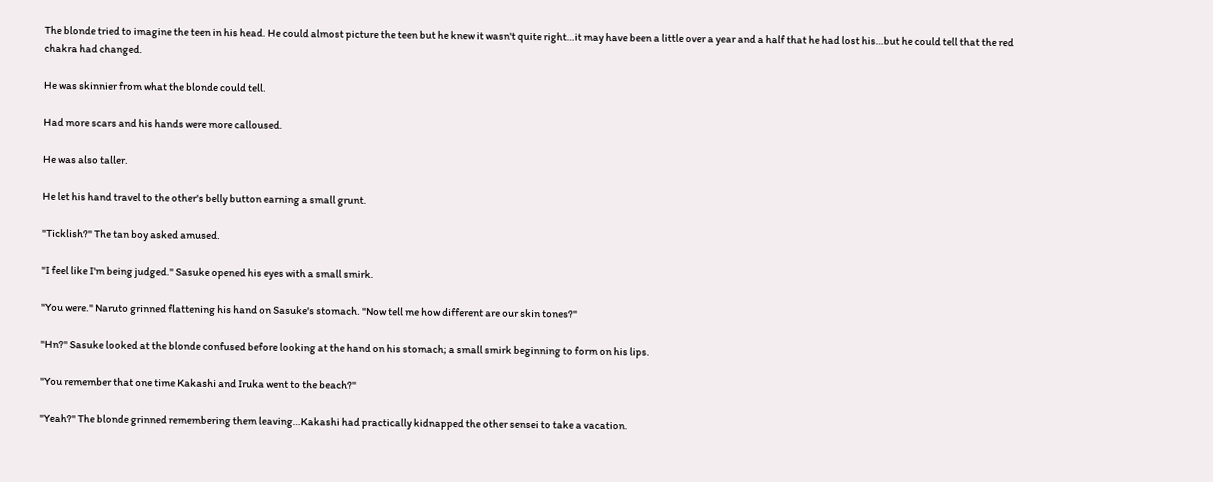The blonde tried to imagine the teen in his head. He could almost picture the teen but he knew it wasn't quite right…it may have been a little over a year and a half that he had lost his…but he could tell that the red chakra had changed.

He was skinnier from what the blonde could tell.

Had more scars and his hands were more calloused.

He was also taller.

He let his hand travel to the other's belly button earning a small grunt.

"Ticklish?" The tan boy asked amused.

"I feel like I'm being judged." Sasuke opened his eyes with a small smirk.

"You were." Naruto grinned flattening his hand on Sasuke's stomach. "Now tell me how different are our skin tones?"

"Hn?" Sasuke looked at the blonde confused before looking at the hand on his stomach; a small smirk beginning to form on his lips.

"You remember that one time Kakashi and Iruka went to the beach?"

"Yeah?" The blonde grinned remembering them leaving…Kakashi had practically kidnapped the other sensei to take a vacation.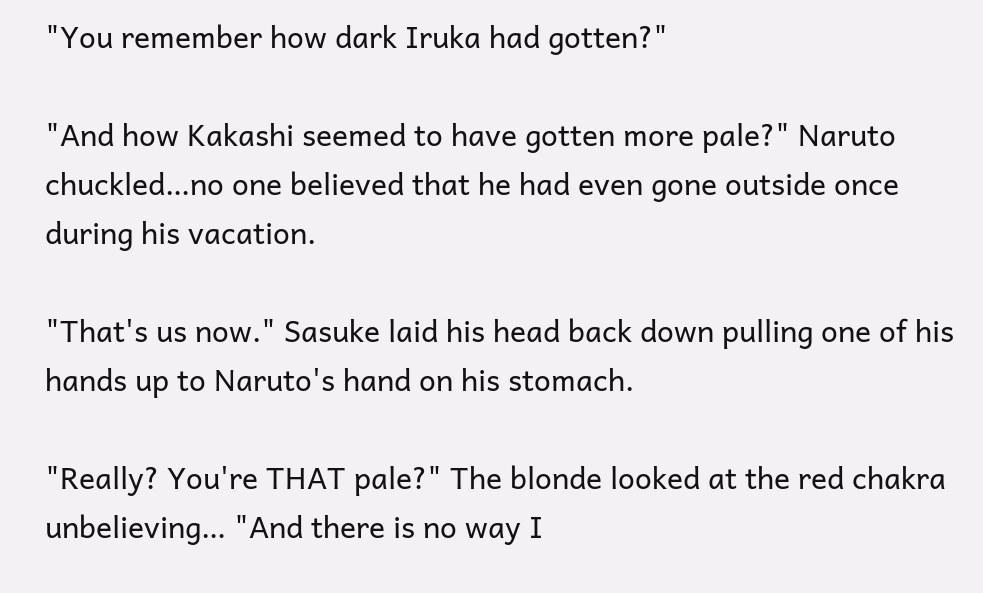"You remember how dark Iruka had gotten?"

"And how Kakashi seemed to have gotten more pale?" Naruto chuckled…no one believed that he had even gone outside once during his vacation.

"That's us now." Sasuke laid his head back down pulling one of his hands up to Naruto's hand on his stomach.

"Really? You're THAT pale?" The blonde looked at the red chakra unbelieving… "And there is no way I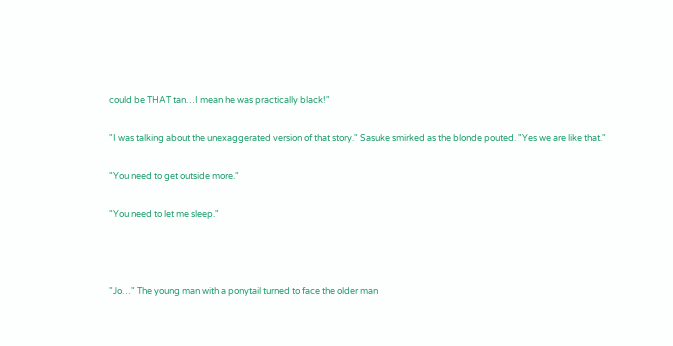could be THAT tan…I mean he was practically black!"

"I was talking about the unexaggerated version of that story." Sasuke smirked as the blonde pouted. "Yes we are like that."

"You need to get outside more."

"You need to let me sleep."



"Jo…" The young man with a ponytail turned to face the older man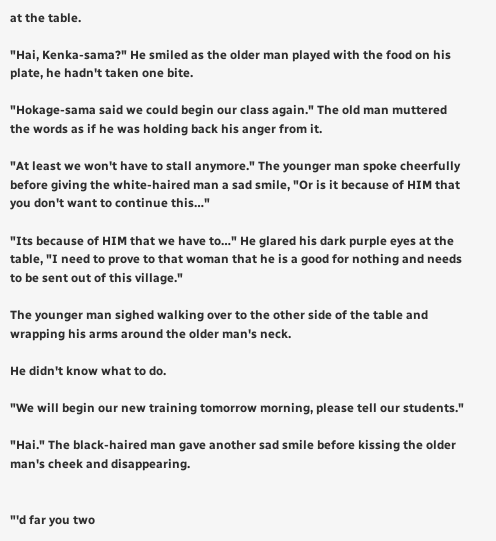at the table.

"Hai, Kenka-sama?" He smiled as the older man played with the food on his plate, he hadn't taken one bite.

"Hokage-sama said we could begin our class again." The old man muttered the words as if he was holding back his anger from it.

"At least we won't have to stall anymore." The younger man spoke cheerfully before giving the white-haired man a sad smile, "Or is it because of HIM that you don't want to continue this…"

"Its because of HIM that we have to…" He glared his dark purple eyes at the table, "I need to prove to that woman that he is a good for nothing and needs to be sent out of this village."

The younger man sighed walking over to the other side of the table and wrapping his arms around the older man's neck.

He didn't know what to do.

"We will begin our new training tomorrow morning, please tell our students."

"Hai." The black-haired man gave another sad smile before kissing the older man's cheek and disappearing.


"'d far you two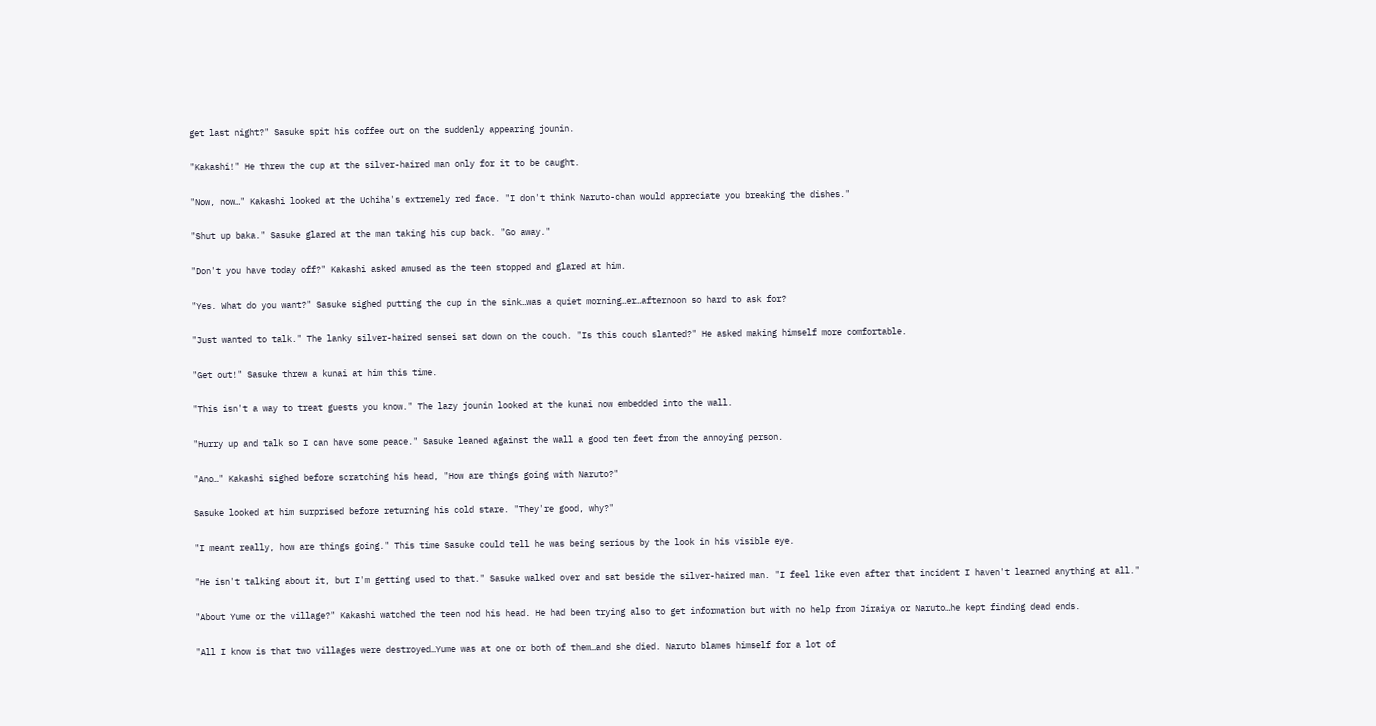get last night?" Sasuke spit his coffee out on the suddenly appearing jounin.

"Kakashi!" He threw the cup at the silver-haired man only for it to be caught.

"Now, now…" Kakashi looked at the Uchiha's extremely red face. "I don't think Naruto-chan would appreciate you breaking the dishes."

"Shut up baka." Sasuke glared at the man taking his cup back. "Go away."

"Don't you have today off?" Kakashi asked amused as the teen stopped and glared at him.

"Yes. What do you want?" Sasuke sighed putting the cup in the sink…was a quiet morning…er…afternoon so hard to ask for?

"Just wanted to talk." The lanky silver-haired sensei sat down on the couch. "Is this couch slanted?" He asked making himself more comfortable.

"Get out!" Sasuke threw a kunai at him this time.

"This isn't a way to treat guests you know." The lazy jounin looked at the kunai now embedded into the wall.

"Hurry up and talk so I can have some peace." Sasuke leaned against the wall a good ten feet from the annoying person.

"Ano…" Kakashi sighed before scratching his head, "How are things going with Naruto?"

Sasuke looked at him surprised before returning his cold stare. "They're good, why?"

"I meant really, how are things going." This time Sasuke could tell he was being serious by the look in his visible eye.

"He isn't talking about it, but I'm getting used to that." Sasuke walked over and sat beside the silver-haired man. "I feel like even after that incident I haven't learned anything at all."

"About Yume or the village?" Kakashi watched the teen nod his head. He had been trying also to get information but with no help from Jiraiya or Naruto…he kept finding dead ends.

"All I know is that two villages were destroyed…Yume was at one or both of them…and she died. Naruto blames himself for a lot of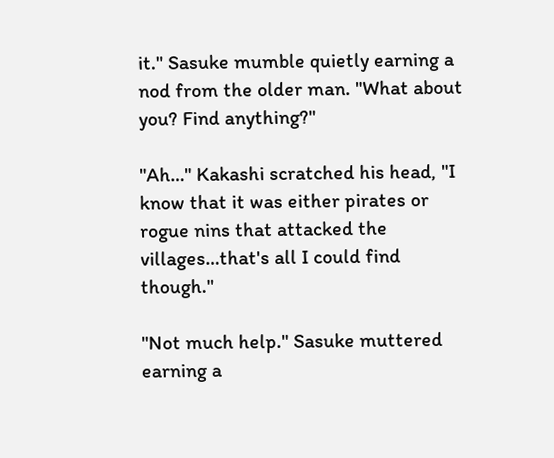it." Sasuke mumble quietly earning a nod from the older man. "What about you? Find anything?"

"Ah…" Kakashi scratched his head, "I know that it was either pirates or rogue nins that attacked the villages…that's all I could find though."

"Not much help." Sasuke muttered earning a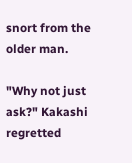snort from the older man.

"Why not just ask?" Kakashi regretted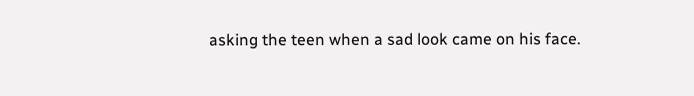asking the teen when a sad look came on his face.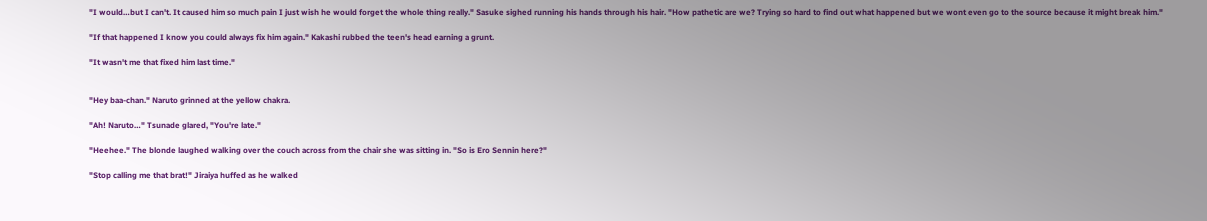"I would…but I can't. It caused him so much pain I just wish he would forget the whole thing really." Sasuke sighed running his hands through his hair. "How pathetic are we? Trying so hard to find out what happened but we wont even go to the source because it might break him."

"If that happened I know you could always fix him again." Kakashi rubbed the teen's head earning a grunt.

"It wasn't me that fixed him last time."


"Hey baa-chan." Naruto grinned at the yellow chakra.

"Ah! Naruto…" Tsunade glared, "You're late."

"Heehee." The blonde laughed walking over the couch across from the chair she was sitting in. "So is Ero Sennin here?"

"Stop calling me that brat!" Jiraiya huffed as he walked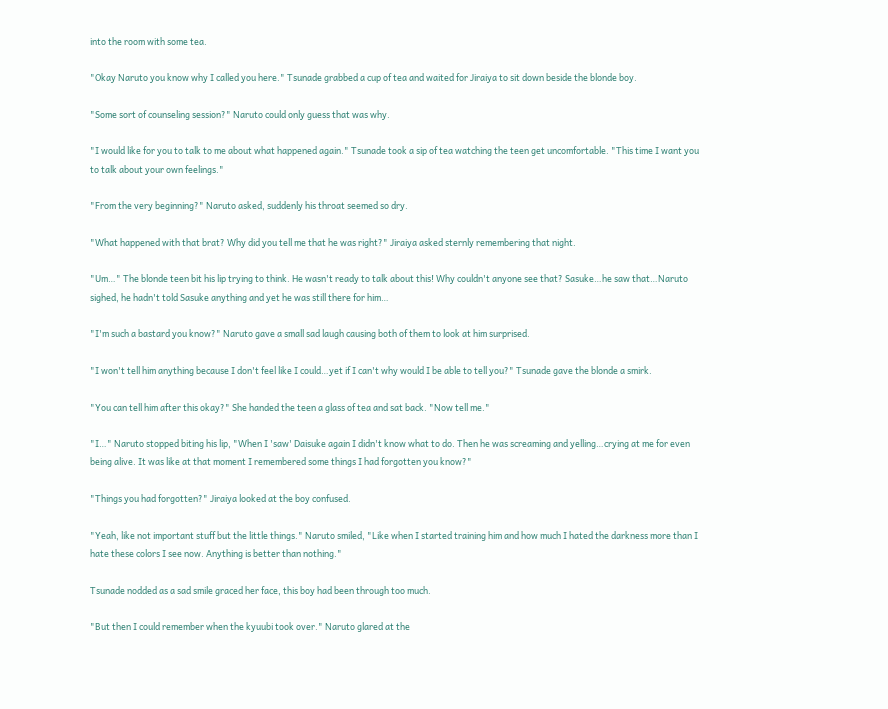into the room with some tea.

"Okay Naruto you know why I called you here." Tsunade grabbed a cup of tea and waited for Jiraiya to sit down beside the blonde boy.

"Some sort of counseling session?" Naruto could only guess that was why.

"I would like for you to talk to me about what happened again." Tsunade took a sip of tea watching the teen get uncomfortable. "This time I want you to talk about your own feelings."

"From the very beginning?" Naruto asked, suddenly his throat seemed so dry.

"What happened with that brat? Why did you tell me that he was right?" Jiraiya asked sternly remembering that night.

"Um…" The blonde teen bit his lip trying to think. He wasn't ready to talk about this! Why couldn't anyone see that? Sasuke…he saw that…Naruto sighed, he hadn't told Sasuke anything and yet he was still there for him…

"I'm such a bastard you know?" Naruto gave a small sad laugh causing both of them to look at him surprised.

"I won't tell him anything because I don't feel like I could…yet if I can't why would I be able to tell you?" Tsunade gave the blonde a smirk.

"You can tell him after this okay?" She handed the teen a glass of tea and sat back. "Now tell me."

"I…" Naruto stopped biting his lip, "When I 'saw' Daisuke again I didn't know what to do. Then he was screaming and yelling…crying at me for even being alive. It was like at that moment I remembered some things I had forgotten you know?"

"Things you had forgotten?" Jiraiya looked at the boy confused.

"Yeah, like not important stuff but the little things." Naruto smiled, "Like when I started training him and how much I hated the darkness more than I hate these colors I see now. Anything is better than nothing."

Tsunade nodded as a sad smile graced her face, this boy had been through too much.

"But then I could remember when the kyuubi took over." Naruto glared at the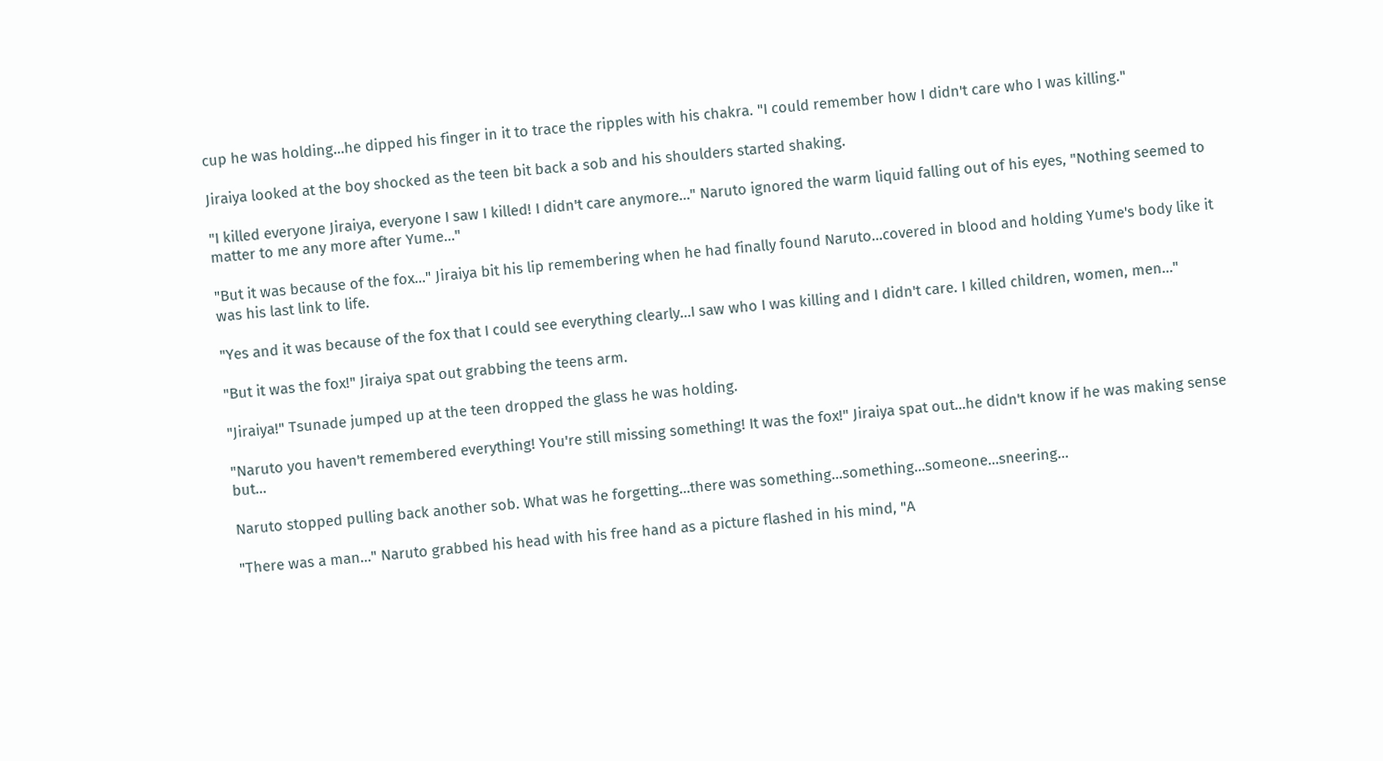cup he was holding…he dipped his finger in it to trace the ripples with his chakra. "I could remember how I didn't care who I was killing."

Jiraiya looked at the boy shocked as the teen bit back a sob and his shoulders started shaking.

"I killed everyone Jiraiya, everyone I saw I killed! I didn't care anymore…" Naruto ignored the warm liquid falling out of his eyes, "Nothing seemed to matter to me any more after Yume…"

"But it was because of the fox…" Jiraiya bit his lip remembering when he had finally found Naruto…covered in blood and holding Yume's body like it was his last link to life.

"Yes and it was because of the fox that I could see everything clearly…I saw who I was killing and I didn't care. I killed children, women, men…"

"But it was the fox!" Jiraiya spat out grabbing the teens arm.

"Jiraiya!" Tsunade jumped up at the teen dropped the glass he was holding.

"Naruto you haven't remembered everything! You're still missing something! It was the fox!" Jiraiya spat out…he didn't know if he was making sense but…

Naruto stopped pulling back another sob. What was he forgetting…there was something…something…someone…sneering…

"There was a man…" Naruto grabbed his head with his free hand as a picture flashed in his mind, "A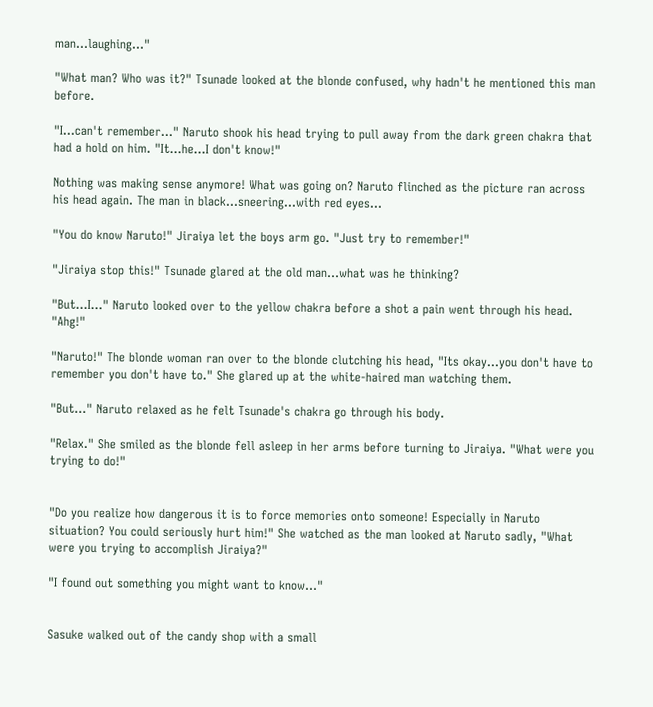man…laughing…"

"What man? Who was it?" Tsunade looked at the blonde confused, why hadn't he mentioned this man before.

"I…can't remember…" Naruto shook his head trying to pull away from the dark green chakra that had a hold on him. "It…he…I don't know!"

Nothing was making sense anymore! What was going on? Naruto flinched as the picture ran across his head again. The man in black…sneering…with red eyes…

"You do know Naruto!" Jiraiya let the boys arm go. "Just try to remember!"

"Jiraiya stop this!" Tsunade glared at the old man…what was he thinking?

"But…I…" Naruto looked over to the yellow chakra before a shot a pain went through his head. "Ahg!"

"Naruto!" The blonde woman ran over to the blonde clutching his head, "Its okay…you don't have to remember you don't have to." She glared up at the white-haired man watching them.

"But…" Naruto relaxed as he felt Tsunade's chakra go through his body.

"Relax." She smiled as the blonde fell asleep in her arms before turning to Jiraiya. "What were you trying to do!"


"Do you realize how dangerous it is to force memories onto someone! Especially in Naruto situation? You could seriously hurt him!" She watched as the man looked at Naruto sadly, "What were you trying to accomplish Jiraiya?"

"I found out something you might want to know…"


Sasuke walked out of the candy shop with a small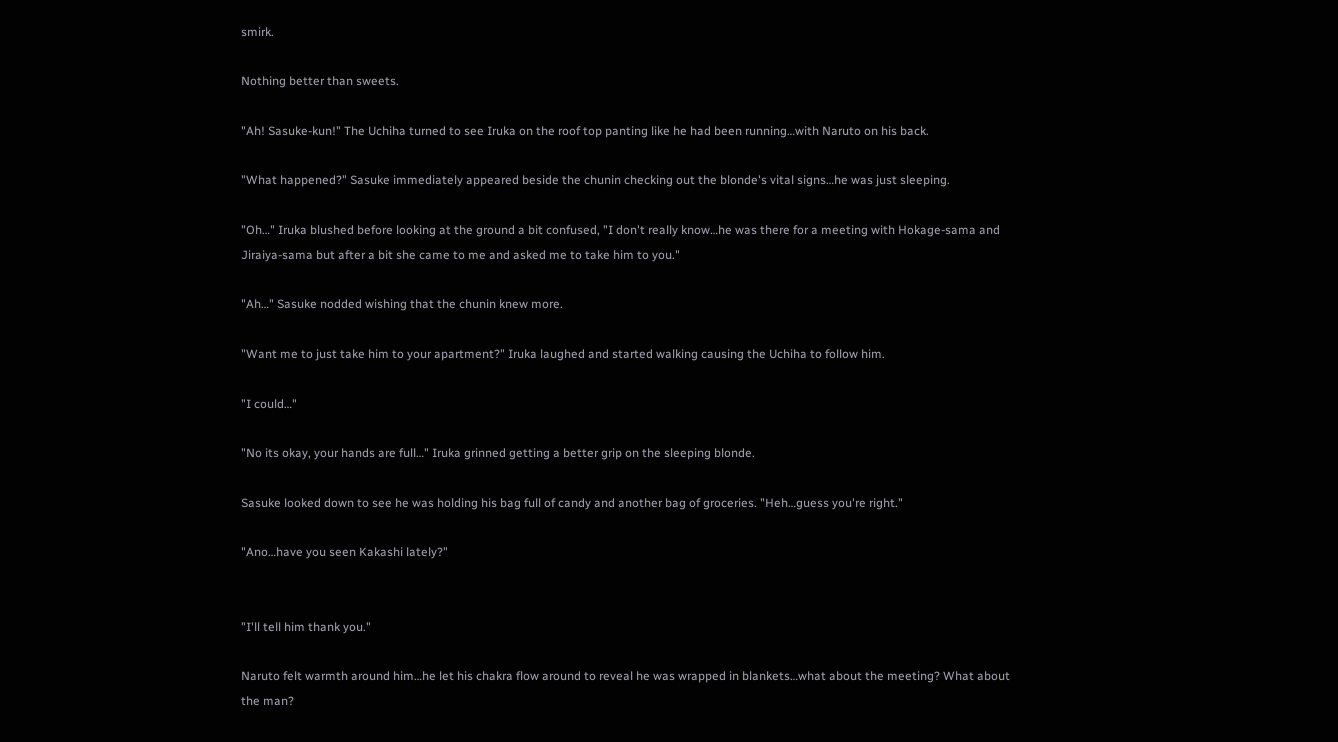smirk.

Nothing better than sweets.

"Ah! Sasuke-kun!" The Uchiha turned to see Iruka on the roof top panting like he had been running…with Naruto on his back.

"What happened?" Sasuke immediately appeared beside the chunin checking out the blonde's vital signs…he was just sleeping.

"Oh…" Iruka blushed before looking at the ground a bit confused, "I don't really know…he was there for a meeting with Hokage-sama and Jiraiya-sama but after a bit she came to me and asked me to take him to you."

"Ah…" Sasuke nodded wishing that the chunin knew more.

"Want me to just take him to your apartment?" Iruka laughed and started walking causing the Uchiha to follow him.

"I could…"

"No its okay, your hands are full…" Iruka grinned getting a better grip on the sleeping blonde.

Sasuke looked down to see he was holding his bag full of candy and another bag of groceries. "Heh…guess you're right."

"Ano…have you seen Kakashi lately?"


"I'll tell him thank you."

Naruto felt warmth around him…he let his chakra flow around to reveal he was wrapped in blankets…what about the meeting? What about the man?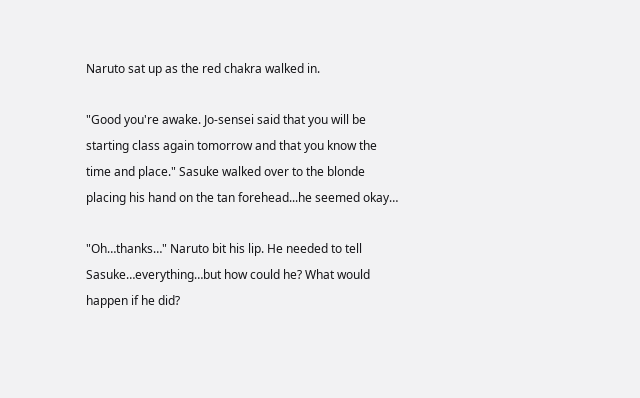Naruto sat up as the red chakra walked in.

"Good you're awake. Jo-sensei said that you will be starting class again tomorrow and that you know the time and place." Sasuke walked over to the blonde placing his hand on the tan forehead...he seemed okay…

"Oh…thanks…" Naruto bit his lip. He needed to tell Sasuke…everything…but how could he? What would happen if he did?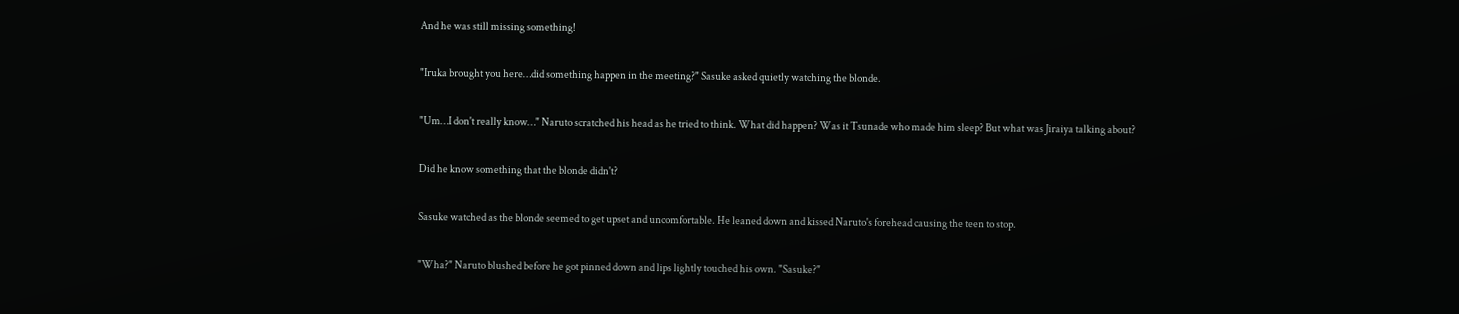And he was still missing something!

"Iruka brought you here…did something happen in the meeting?" Sasuke asked quietly watching the blonde.

"Um…I don't really know…" Naruto scratched his head as he tried to think. What did happen? Was it Tsunade who made him sleep? But what was Jiraiya talking about?

Did he know something that the blonde didn't?

Sasuke watched as the blonde seemed to get upset and uncomfortable. He leaned down and kissed Naruto's forehead causing the teen to stop.

"Wha?" Naruto blushed before he got pinned down and lips lightly touched his own. "Sasuke?"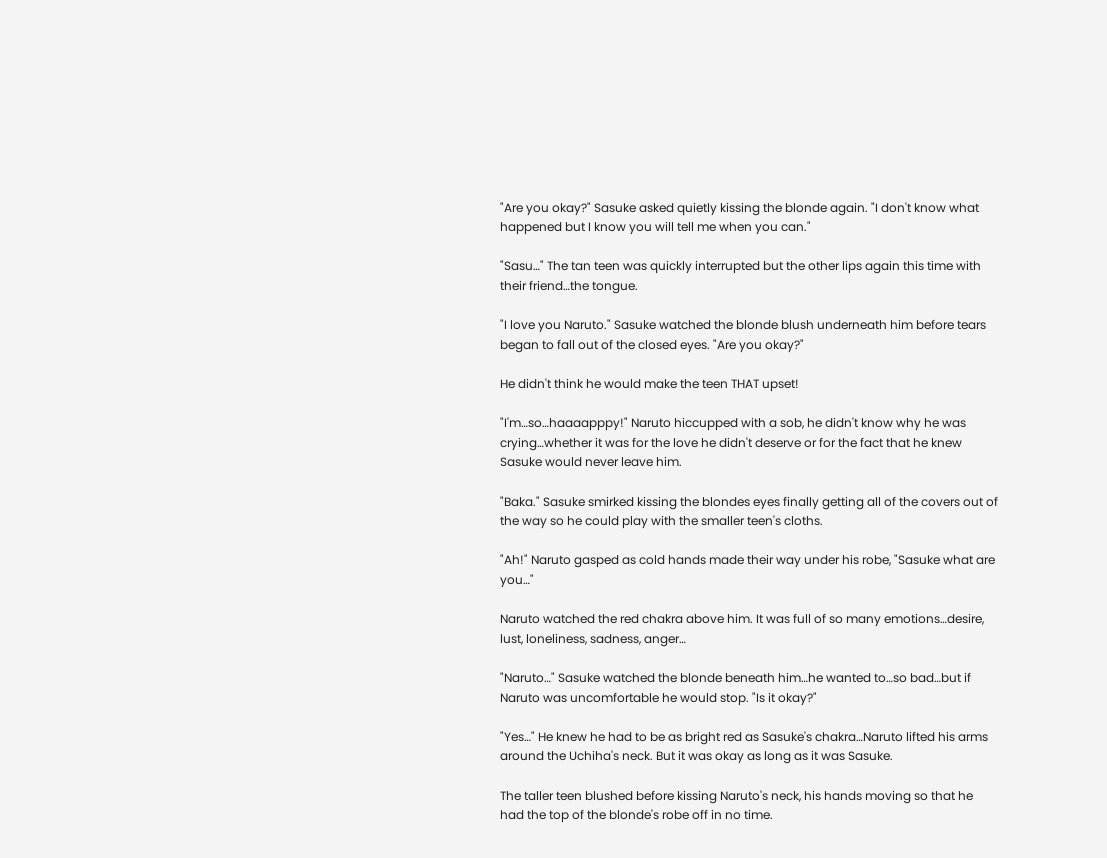"Are you okay?" Sasuke asked quietly kissing the blonde again. "I don't know what happened but I know you will tell me when you can."

"Sasu…" The tan teen was quickly interrupted but the other lips again this time with their friend…the tongue.

"I love you Naruto." Sasuke watched the blonde blush underneath him before tears began to fall out of the closed eyes. "Are you okay?"

He didn't think he would make the teen THAT upset!

"I'm…so…haaaapppy!" Naruto hiccupped with a sob, he didn't know why he was crying…whether it was for the love he didn't deserve or for the fact that he knew Sasuke would never leave him.

"Baka." Sasuke smirked kissing the blondes eyes finally getting all of the covers out of the way so he could play with the smaller teen's cloths.

"Ah!" Naruto gasped as cold hands made their way under his robe, "Sasuke what are you…"

Naruto watched the red chakra above him. It was full of so many emotions…desire, lust, loneliness, sadness, anger…

"Naruto…" Sasuke watched the blonde beneath him…he wanted to…so bad…but if Naruto was uncomfortable he would stop. "Is it okay?"

"Yes…" He knew he had to be as bright red as Sasuke's chakra…Naruto lifted his arms around the Uchiha's neck. But it was okay as long as it was Sasuke.

The taller teen blushed before kissing Naruto's neck, his hands moving so that he had the top of the blonde's robe off in no time.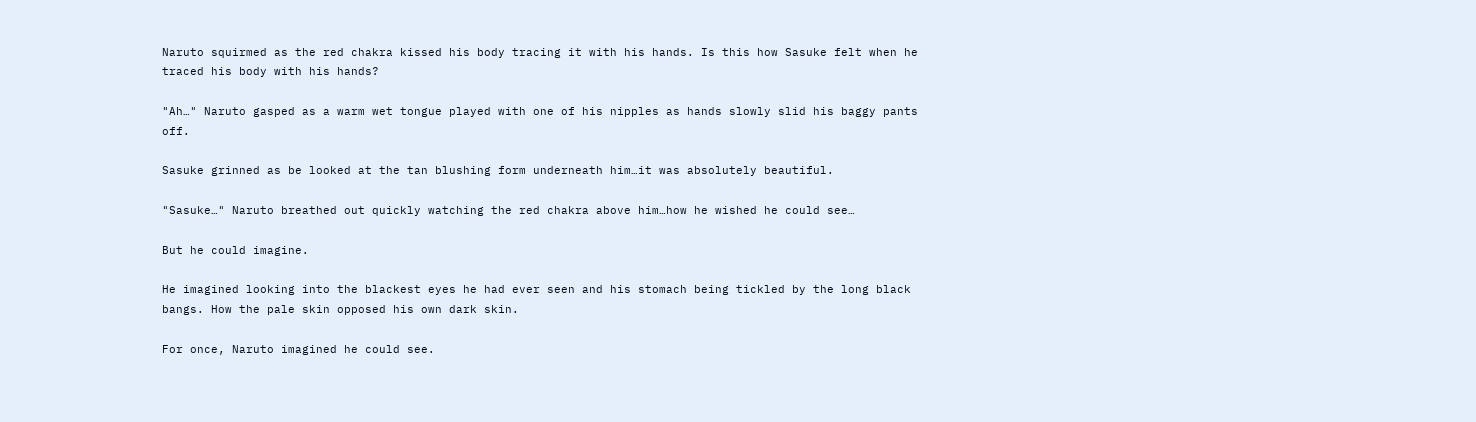Naruto squirmed as the red chakra kissed his body tracing it with his hands. Is this how Sasuke felt when he traced his body with his hands?

"Ah…" Naruto gasped as a warm wet tongue played with one of his nipples as hands slowly slid his baggy pants off.

Sasuke grinned as be looked at the tan blushing form underneath him…it was absolutely beautiful.

"Sasuke…" Naruto breathed out quickly watching the red chakra above him…how he wished he could see…

But he could imagine.

He imagined looking into the blackest eyes he had ever seen and his stomach being tickled by the long black bangs. How the pale skin opposed his own dark skin.

For once, Naruto imagined he could see.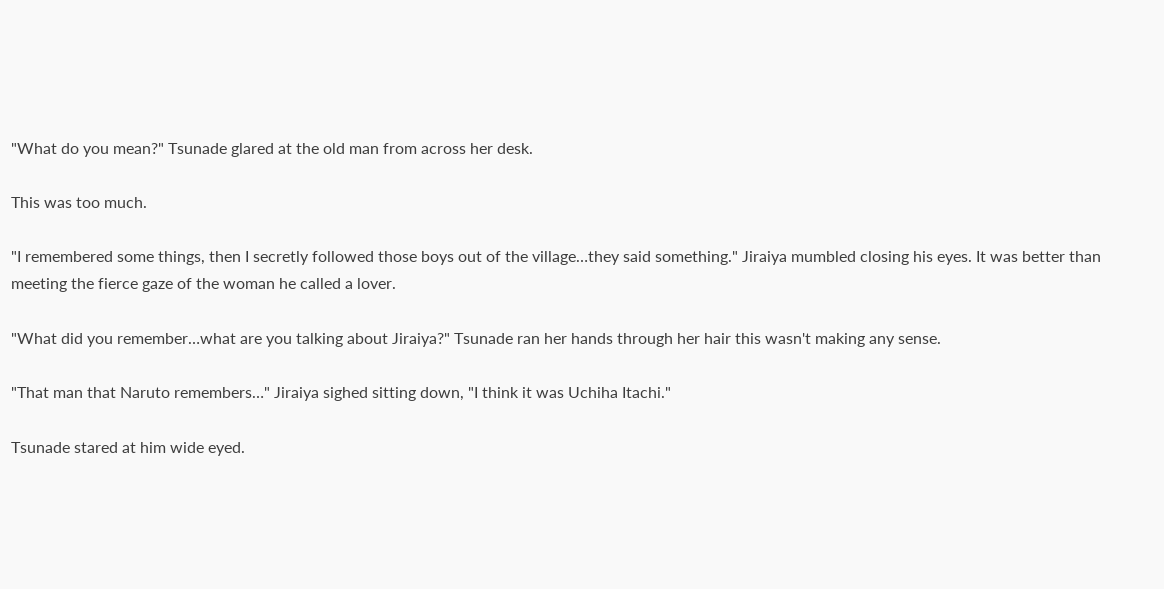"What do you mean?" Tsunade glared at the old man from across her desk.

This was too much.

"I remembered some things, then I secretly followed those boys out of the village…they said something." Jiraiya mumbled closing his eyes. It was better than meeting the fierce gaze of the woman he called a lover.

"What did you remember…what are you talking about Jiraiya?" Tsunade ran her hands through her hair this wasn't making any sense.

"That man that Naruto remembers…" Jiraiya sighed sitting down, "I think it was Uchiha Itachi."

Tsunade stared at him wide eyed.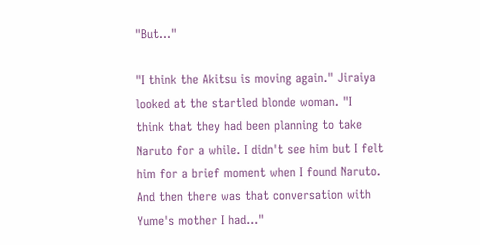"But…"

"I think the Akitsu is moving again." Jiraiya looked at the startled blonde woman. "I think that they had been planning to take Naruto for a while. I didn't see him but I felt him for a brief moment when I found Naruto. And then there was that conversation with Yume's mother I had…"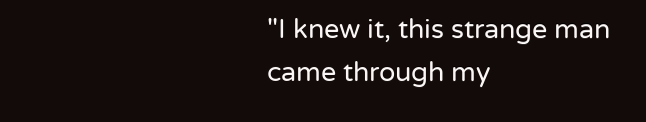"I knew it, this strange man came through my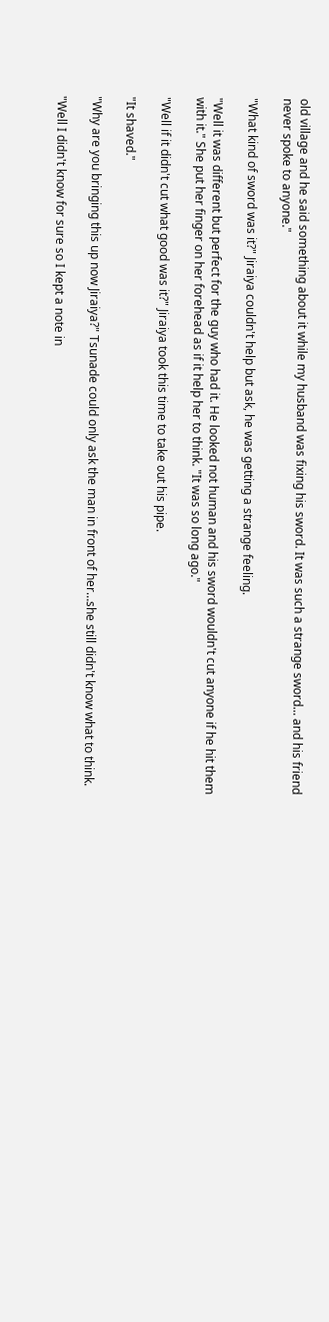old village and he said something about it while my husband was fixing his sword. It was such a strange sword... and his friend never spoke to anyone."

"What kind of sword was it?" Jiraiya couldn't help but ask, he was getting a strange feeling.

"Well it was different but perfect for the guy who had it. He looked not human and his sword wouldn't cut anyone if he hit them with it." She put her finger on her forehead as if it help her to think. "It was so long ago."

"Well if it didn't cut what good was it?" Jiraiya took this time to take out his pipe.

"It shaved."

"Why are you bringing this up now Jiraiya?" Tsunade could only ask the man in front of her…she still didn't know what to think.

"Well I didn't know for sure so I kept a note in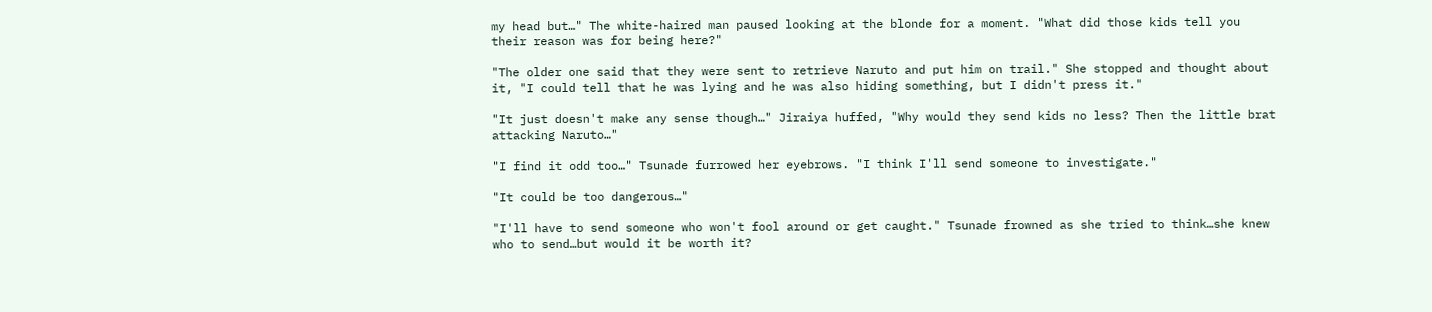my head but…" The white-haired man paused looking at the blonde for a moment. "What did those kids tell you their reason was for being here?"

"The older one said that they were sent to retrieve Naruto and put him on trail." She stopped and thought about it, "I could tell that he was lying and he was also hiding something, but I didn't press it."

"It just doesn't make any sense though…" Jiraiya huffed, "Why would they send kids no less? Then the little brat attacking Naruto…"

"I find it odd too…" Tsunade furrowed her eyebrows. "I think I'll send someone to investigate."

"It could be too dangerous…"

"I'll have to send someone who won't fool around or get caught." Tsunade frowned as she tried to think…she knew who to send…but would it be worth it?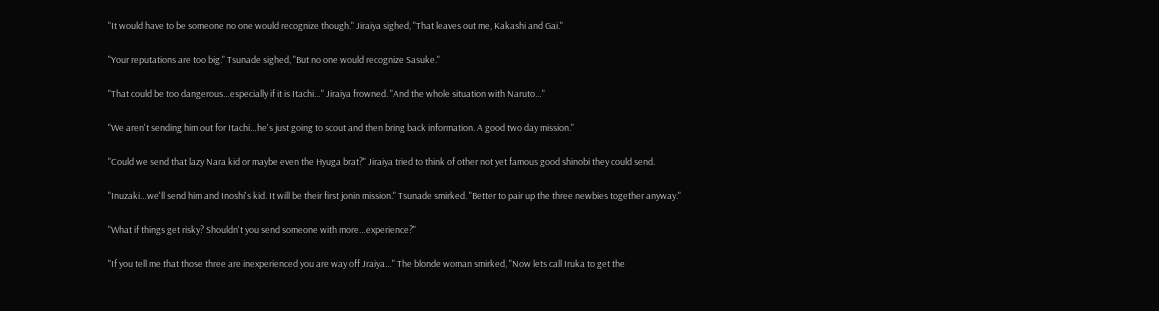"It would have to be someone no one would recognize though." Jiraiya sighed, "That leaves out me, Kakashi and Gai."

"Your reputations are too big." Tsunade sighed, "But no one would recognize Sasuke."

"That could be too dangerous…especially if it is Itachi…" Jiraiya frowned. "And the whole situation with Naruto…"

"We aren't sending him out for Itachi…he's just going to scout and then bring back information. A good two day mission."

"Could we send that lazy Nara kid or maybe even the Hyuga brat?" Jiraiya tried to think of other not yet famous good shinobi they could send.

"Inuzaki…we'll send him and Inoshi's kid. It will be their first jonin mission." Tsunade smirked. "Better to pair up the three newbies together anyway."

"What if things get risky? Shouldn't you send someone with more…experience?"

"If you tell me that those three are inexperienced you are way off Jraiya…" The blonde woman smirked, "Now lets call Iruka to get the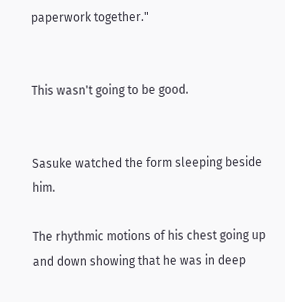paperwork together."


This wasn't going to be good.


Sasuke watched the form sleeping beside him.

The rhythmic motions of his chest going up and down showing that he was in deep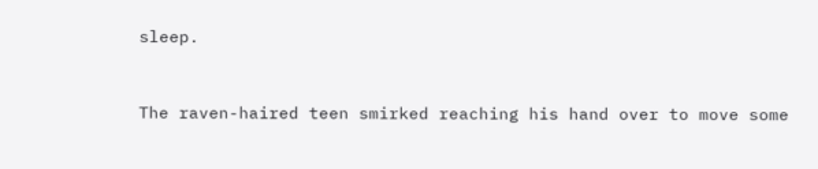sleep.


The raven-haired teen smirked reaching his hand over to move some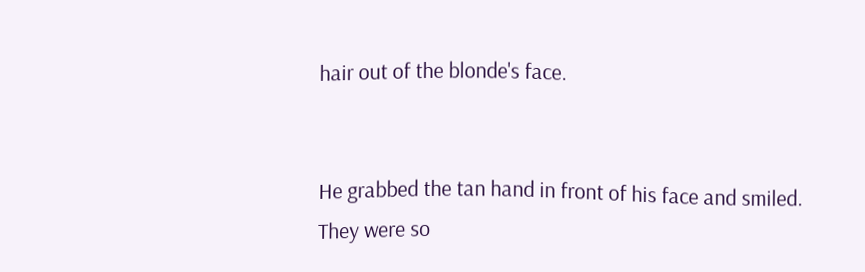hair out of the blonde's face.


He grabbed the tan hand in front of his face and smiled. They were so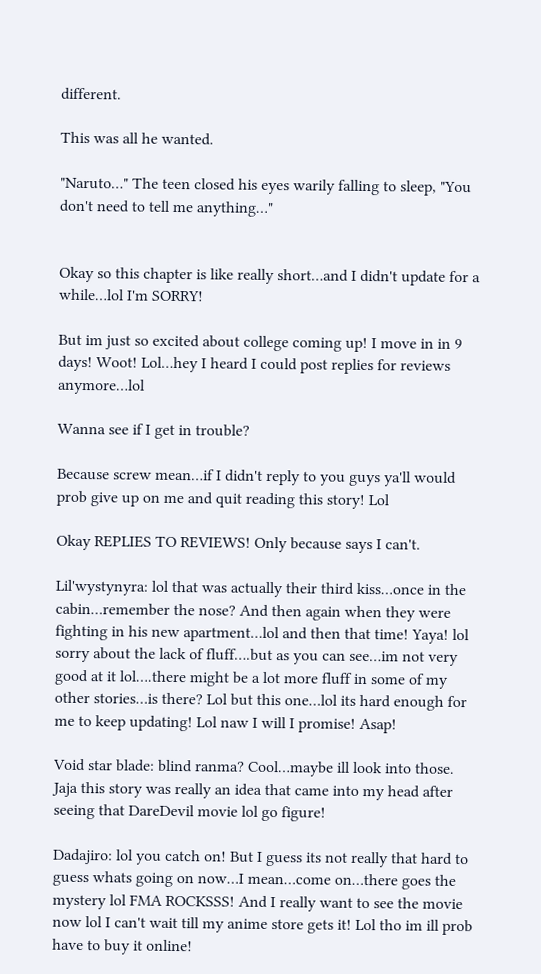different.

This was all he wanted.

"Naruto…" The teen closed his eyes warily falling to sleep, "You don't need to tell me anything…"


Okay so this chapter is like really short…and I didn't update for a while…lol I'm SORRY!

But im just so excited about college coming up! I move in in 9 days! Woot! Lol…hey I heard I could post replies for reviews anymore…lol

Wanna see if I get in trouble?

Because screw mean…if I didn't reply to you guys ya'll would prob give up on me and quit reading this story! Lol

Okay REPLIES TO REVIEWS! Only because says I can't.

Lil'wystynyra: lol that was actually their third kiss…once in the cabin…remember the nose? And then again when they were fighting in his new apartment…lol and then that time! Yaya! lol sorry about the lack of fluff….but as you can see…im not very good at it lol….there might be a lot more fluff in some of my other stories…is there? Lol but this one…lol its hard enough for me to keep updating! Lol naw I will I promise! Asap!

Void star blade: blind ranma? Cool…maybe ill look into those. Jaja this story was really an idea that came into my head after seeing that DareDevil movie lol go figure!

Dadajiro: lol you catch on! But I guess its not really that hard to guess whats going on now…I mean…come on…there goes the mystery lol FMA ROCKSSS! And I really want to see the movie now lol I can't wait till my anime store gets it! Lol tho im ill prob have to buy it online!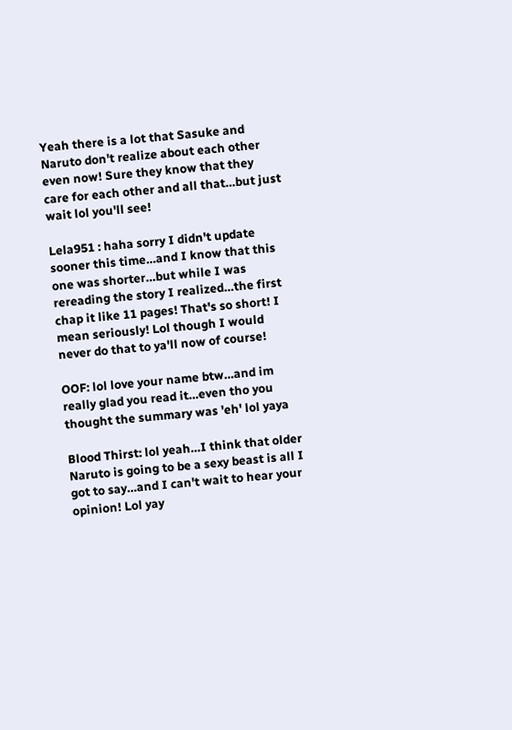Yeah there is a lot that Sasuke and Naruto don't realize about each other even now! Sure they know that they care for each other and all that…but just wait lol you'll see!

Lela951 : haha sorry I didn't update sooner this time…and I know that this one was shorter…but while I was rereading the story I realized…the first chap it like 11 pages! That's so short! I mean seriously! Lol though I would never do that to ya'll now of course!

OOF: lol love your name btw…and im really glad you read it…even tho you thought the summary was 'eh' lol yaya

Blood Thirst: lol yeah…I think that older Naruto is going to be a sexy beast is all I got to say…and I can't wait to hear your opinion! Lol yay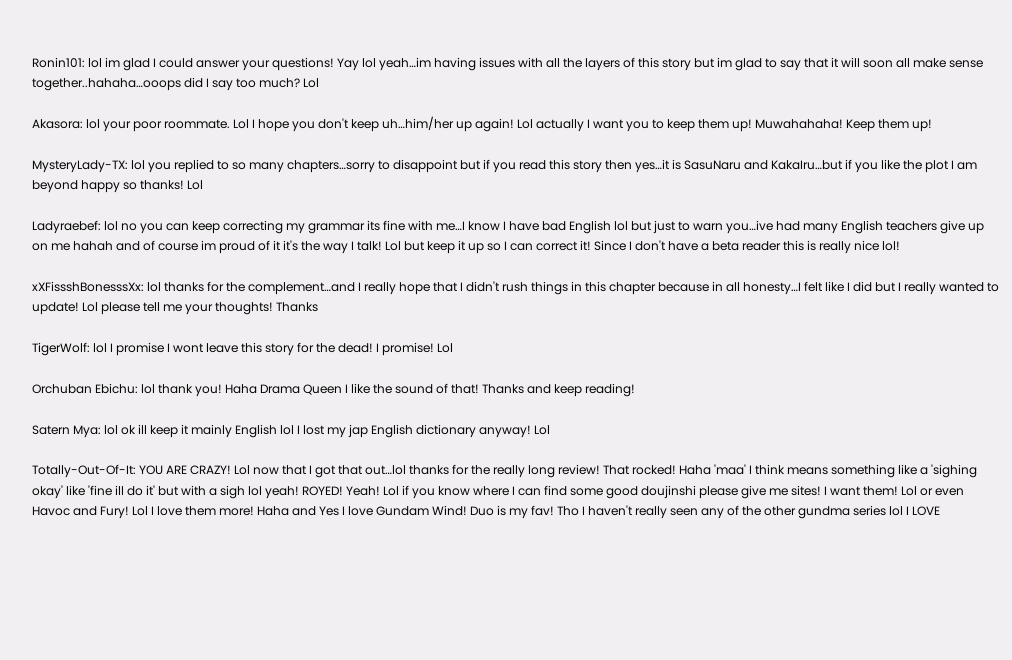Ronin101: lol im glad I could answer your questions! Yay lol yeah…im having issues with all the layers of this story but im glad to say that it will soon all make sense together..hahaha…ooops did I say too much? Lol

Akasora: lol your poor roommate. Lol I hope you don't keep uh…him/her up again! Lol actually I want you to keep them up! Muwahahaha! Keep them up!

MysteryLady-TX: lol you replied to so many chapters…sorry to disappoint but if you read this story then yes…it is SasuNaru and KakaIru…but if you like the plot I am beyond happy so thanks! Lol

Ladyraebef: lol no you can keep correcting my grammar its fine with me…I know I have bad English lol but just to warn you…ive had many English teachers give up on me hahah and of course im proud of it it's the way I talk! Lol but keep it up so I can correct it! Since I don't have a beta reader this is really nice lol!

xXFissshBonesssXx: lol thanks for the complement…and I really hope that I didn't rush things in this chapter because in all honesty…I felt like I did but I really wanted to update! Lol please tell me your thoughts! Thanks

TigerWolf: lol I promise I wont leave this story for the dead! I promise! Lol

Orchuban Ebichu: lol thank you! Haha Drama Queen I like the sound of that! Thanks and keep reading!

Satern Mya: lol ok ill keep it mainly English lol I lost my jap English dictionary anyway! Lol

Totally-Out-Of-It: YOU ARE CRAZY! Lol now that I got that out…lol thanks for the really long review! That rocked! Haha 'maa' I think means something like a 'sighing okay' like 'fine ill do it' but with a sigh lol yeah! ROYED! Yeah! Lol if you know where I can find some good doujinshi please give me sites! I want them! Lol or even Havoc and Fury! Lol I love them more! Haha and Yes I love Gundam Wind! Duo is my fav! Tho I haven't really seen any of the other gundma series lol I LOVE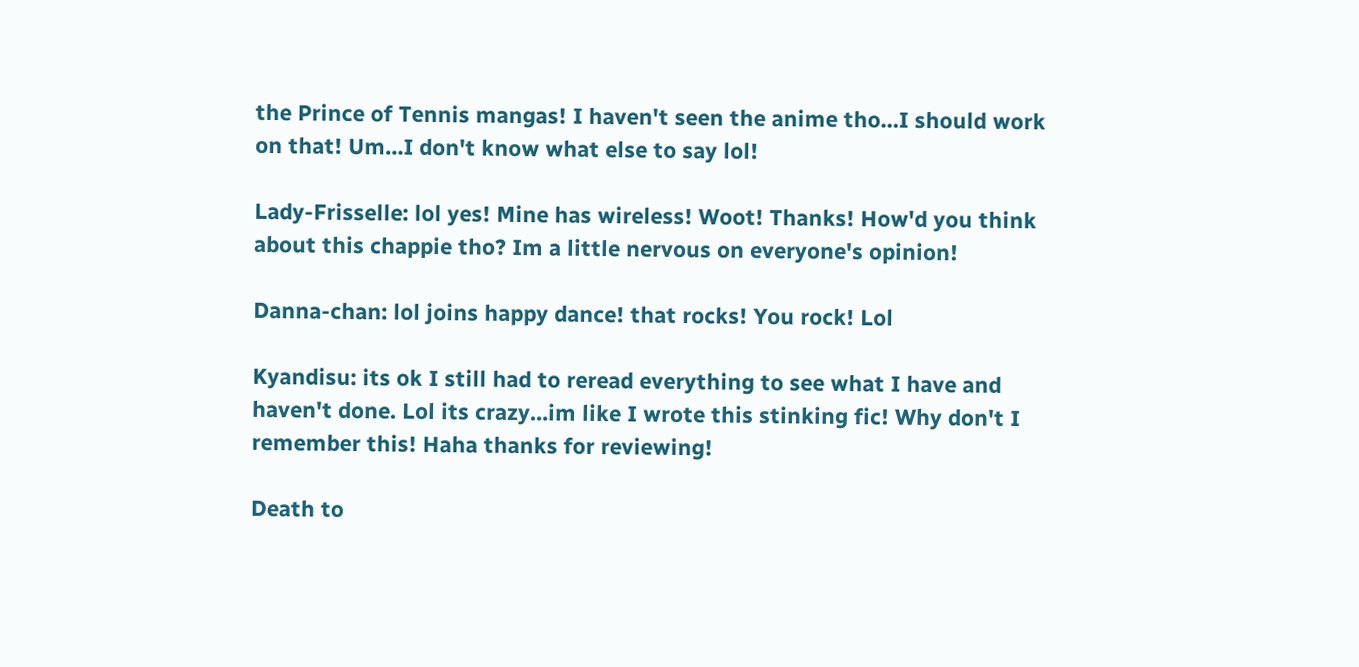the Prince of Tennis mangas! I haven't seen the anime tho…I should work on that! Um…I don't know what else to say lol!

Lady-Frisselle: lol yes! Mine has wireless! Woot! Thanks! How'd you think about this chappie tho? Im a little nervous on everyone's opinion!

Danna-chan: lol joins happy dance! that rocks! You rock! Lol

Kyandisu: its ok I still had to reread everything to see what I have and haven't done. Lol its crazy…im like I wrote this stinking fic! Why don't I remember this! Haha thanks for reviewing!

Death to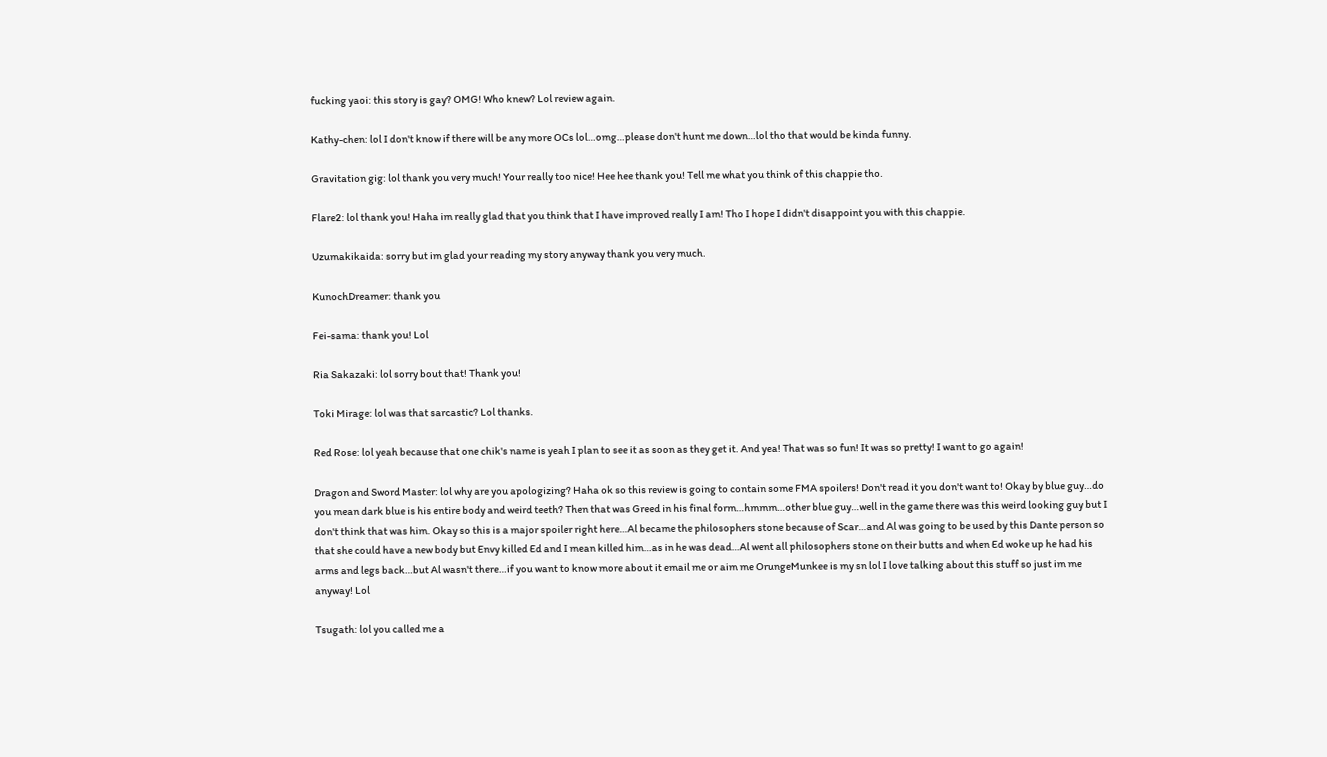fucking yaoi: this story is gay? OMG! Who knew? Lol review again.

Kathy-chen: lol I don't know if there will be any more OCs lol…omg…please don't hunt me down…lol tho that would be kinda funny.

Gravitation gig: lol thank you very much! Your really too nice! Hee hee thank you! Tell me what you think of this chappie tho.

Flare2: lol thank you! Haha im really glad that you think that I have improved really I am! Tho I hope I didn't disappoint you with this chappie.

Uzumakikaida: sorry but im glad your reading my story anyway thank you very much.

KunochDreamer: thank you

Fei-sama: thank you! Lol

Ria Sakazaki: lol sorry bout that! Thank you!

Toki Mirage: lol was that sarcastic? Lol thanks.

Red Rose: lol yeah because that one chik's name is yeah I plan to see it as soon as they get it. And yea! That was so fun! It was so pretty! I want to go again!

Dragon and Sword Master: lol why are you apologizing? Haha ok so this review is going to contain some FMA spoilers! Don't read it you don't want to! Okay by blue guy…do you mean dark blue is his entire body and weird teeth? Then that was Greed in his final form…hmmm…other blue guy…well in the game there was this weird looking guy but I don't think that was him. Okay so this is a major spoiler right here…Al became the philosophers stone because of Scar…and Al was going to be used by this Dante person so that she could have a new body but Envy killed Ed and I mean killed him…as in he was dead…Al went all philosophers stone on their butts and when Ed woke up he had his arms and legs back…but Al wasn't there…if you want to know more about it email me or aim me OrungeMunkee is my sn lol I love talking about this stuff so just im me anyway! Lol

Tsugath: lol you called me a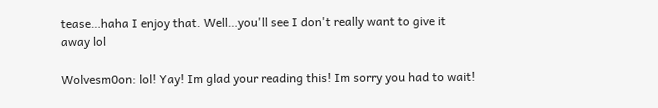tease…haha I enjoy that. Well…you'll see I don't really want to give it away lol

Wolvesm0on: lol! Yay! Im glad your reading this! Im sorry you had to wait!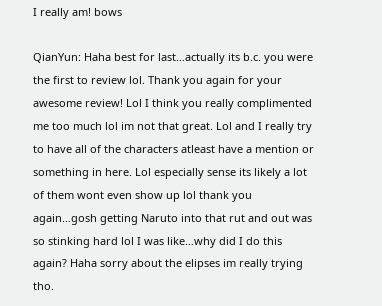I really am! bows

QianYun: Haha best for last…actually its b.c. you were the first to review lol. Thank you again for your awesome review! Lol I think you really complimented me too much lol im not that great. Lol and I really try to have all of the characters atleast have a mention or something in here. Lol especially sense its likely a lot of them wont even show up lol thank you again…gosh getting Naruto into that rut and out was so stinking hard lol I was like…why did I do this again? Haha sorry about the elipses im really trying tho.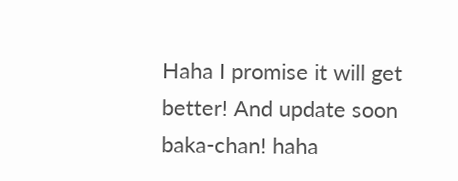Haha I promise it will get better! And update soon baka-chan! haha